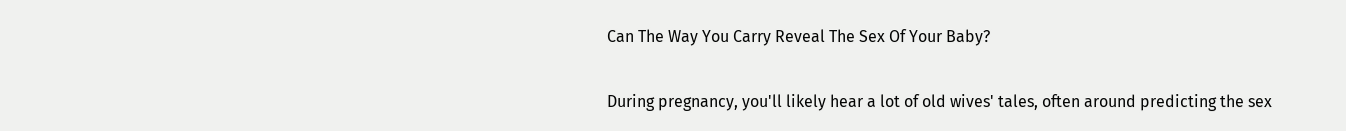Can The Way You Carry Reveal The Sex Of Your Baby?

During pregnancy, you'll likely hear a lot of old wives' tales, often around predicting the sex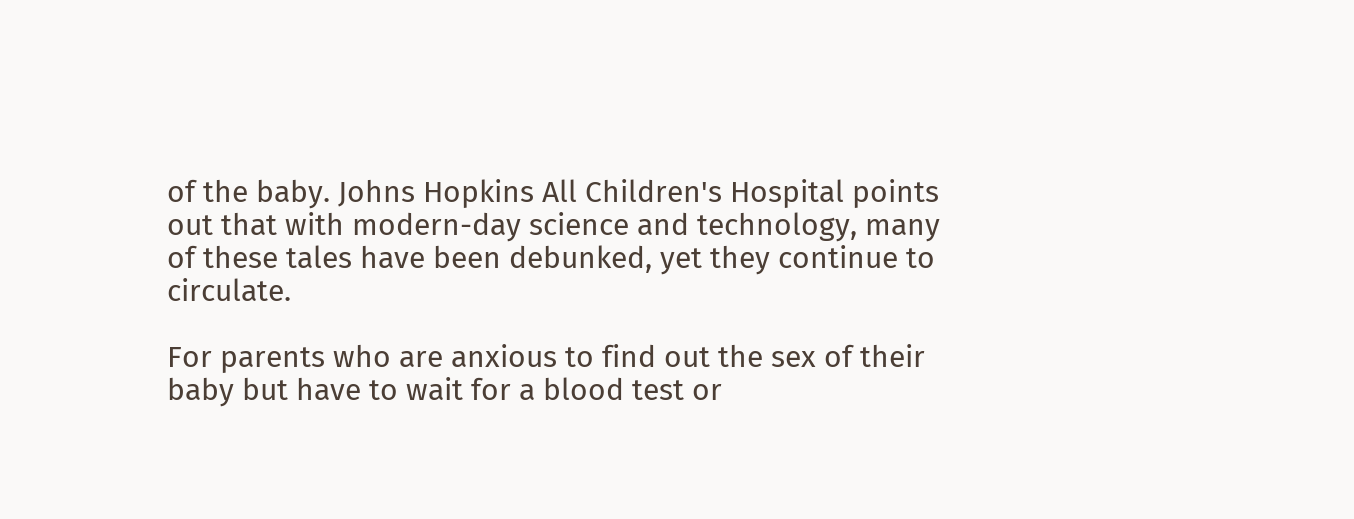of the baby. Johns Hopkins All Children's Hospital points out that with modern-day science and technology, many of these tales have been debunked, yet they continue to circulate.

For parents who are anxious to find out the sex of their baby but have to wait for a blood test or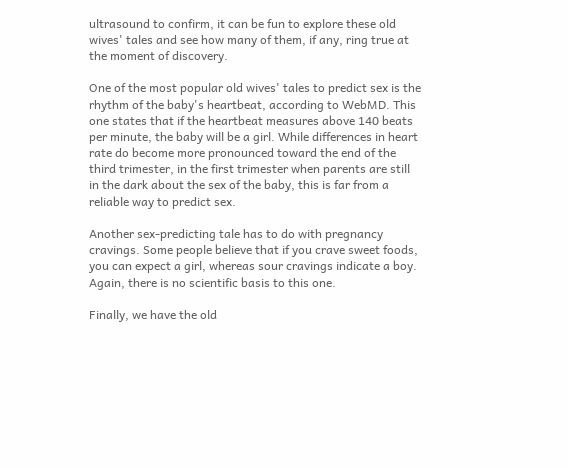ultrasound to confirm, it can be fun to explore these old wives' tales and see how many of them, if any, ring true at the moment of discovery.

One of the most popular old wives' tales to predict sex is the rhythm of the baby's heartbeat, according to WebMD. This one states that if the heartbeat measures above 140 beats per minute, the baby will be a girl. While differences in heart rate do become more pronounced toward the end of the third trimester, in the first trimester when parents are still in the dark about the sex of the baby, this is far from a reliable way to predict sex.

Another sex-predicting tale has to do with pregnancy cravings. Some people believe that if you crave sweet foods, you can expect a girl, whereas sour cravings indicate a boy. Again, there is no scientific basis to this one.

Finally, we have the old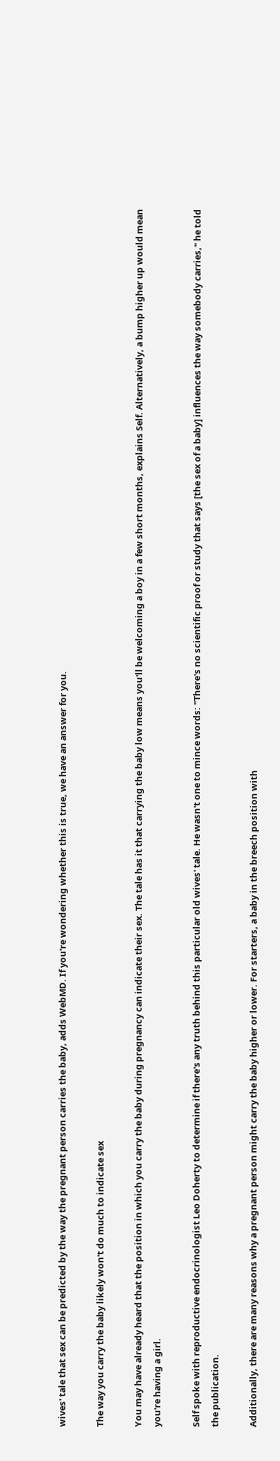wives' tale that sex can be predicted by the way the pregnant person carries the baby, adds WebMD. If you're wondering whether this is true, we have an answer for you.

The way you carry the baby likely won't do much to indicate sex

You may have already heard that the position in which you carry the baby during pregnancy can indicate their sex. The tale has it that carrying the baby low means you'll be welcoming a boy in a few short months, explains Self. Alternatively, a bump higher up would mean you're having a girl.

Self spoke with reproductive endocrinologist Leo Doherty to determine if there's any truth behind this particular old wives' tale. He wasn't one to mince words: "There's no scientific proof or study that says [the sex of a baby] influences the way somebody carries," he told the publication.

Additionally, there are many reasons why a pregnant person might carry the baby higher or lower. For starters, a baby in the breech position with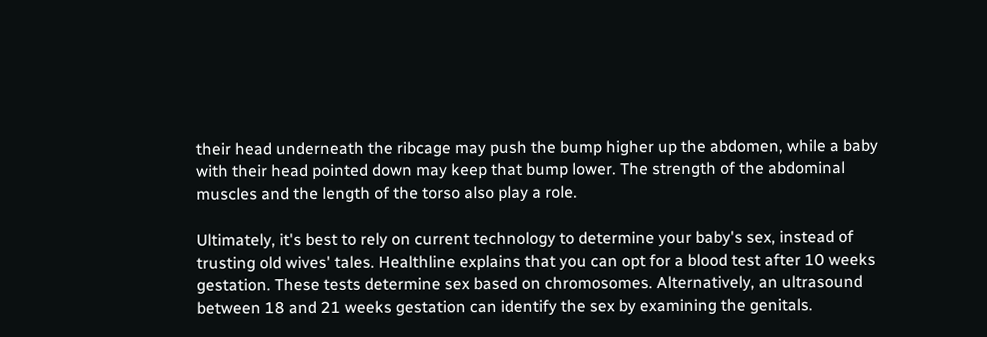their head underneath the ribcage may push the bump higher up the abdomen, while a baby with their head pointed down may keep that bump lower. The strength of the abdominal muscles and the length of the torso also play a role.

Ultimately, it's best to rely on current technology to determine your baby's sex, instead of trusting old wives' tales. Healthline explains that you can opt for a blood test after 10 weeks gestation. These tests determine sex based on chromosomes. Alternatively, an ultrasound between 18 and 21 weeks gestation can identify the sex by examining the genitals.